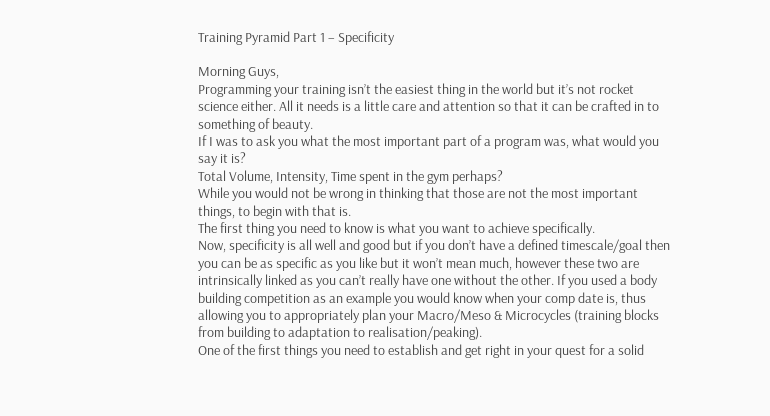Training Pyramid Part 1 – Specificity

Morning Guys,
Programming your training isn’t the easiest thing in the world but it’s not rocket science either. All it needs is a little care and attention so that it can be crafted in to something of beauty.
If I was to ask you what the most important part of a program was, what would you say it is?
Total Volume, Intensity, Time spent in the gym perhaps?
While you would not be wrong in thinking that those are not the most important things, to begin with that is.
The first thing you need to know is what you want to achieve specifically.
Now, specificity is all well and good but if you don’t have a defined timescale/goal then you can be as specific as you like but it won’t mean much, however these two are intrinsically linked as you can’t really have one without the other. If you used a body building competition as an example you would know when your comp date is, thus allowing you to appropriately plan your Macro/Meso & Microcycles (training blocks from building to adaptation to realisation/peaking).
One of the first things you need to establish and get right in your quest for a solid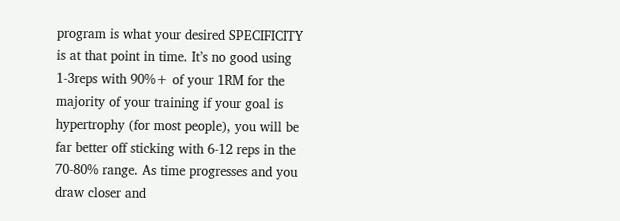program is what your desired SPECIFICITY is at that point in time. It’s no good using 1-3reps with 90%+ of your 1RM for the majority of your training if your goal is hypertrophy (for most people), you will be far better off sticking with 6-12 reps in the 70-80% range. As time progresses and you draw closer and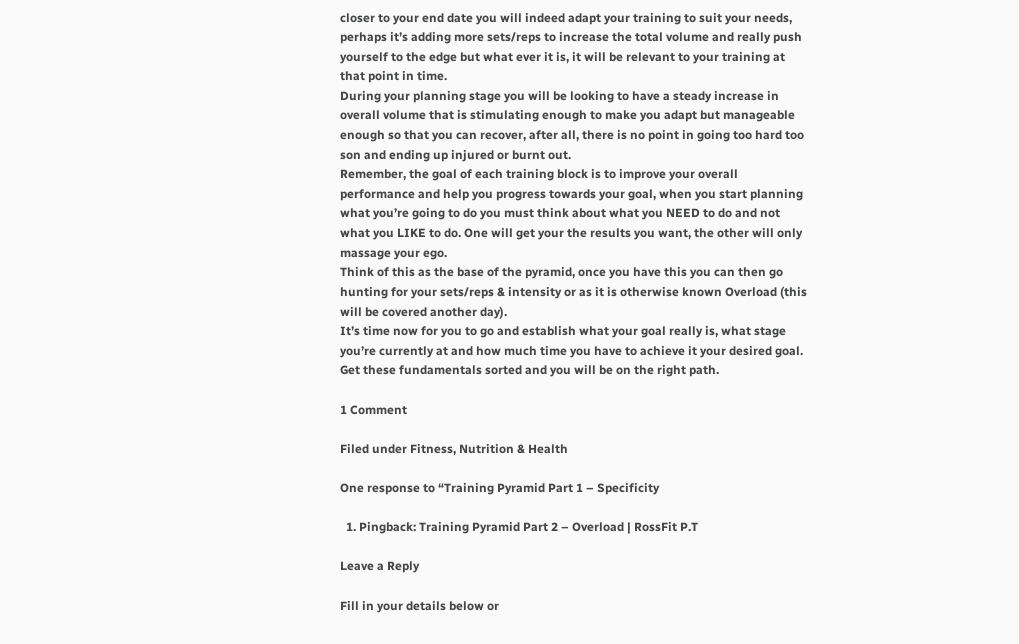closer to your end date you will indeed adapt your training to suit your needs, perhaps it’s adding more sets/reps to increase the total volume and really push yourself to the edge but what ever it is, it will be relevant to your training at that point in time.
During your planning stage you will be looking to have a steady increase in overall volume that is stimulating enough to make you adapt but manageable enough so that you can recover, after all, there is no point in going too hard too son and ending up injured or burnt out.
Remember, the goal of each training block is to improve your overall performance and help you progress towards your goal, when you start planning what you’re going to do you must think about what you NEED to do and not what you LIKE to do. One will get your the results you want, the other will only massage your ego.
Think of this as the base of the pyramid, once you have this you can then go hunting for your sets/reps & intensity or as it is otherwise known Overload (this will be covered another day).
It’s time now for you to go and establish what your goal really is, what stage you’re currently at and how much time you have to achieve it your desired goal. Get these fundamentals sorted and you will be on the right path.

1 Comment

Filed under Fitness, Nutrition & Health

One response to “Training Pyramid Part 1 – Specificity

  1. Pingback: Training Pyramid Part 2 – Overload | RossFit P.T

Leave a Reply

Fill in your details below or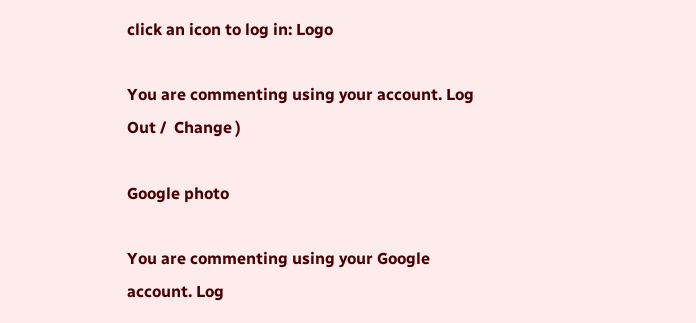click an icon to log in: Logo

You are commenting using your account. Log Out /  Change )

Google photo

You are commenting using your Google account. Log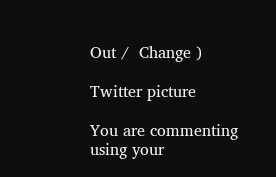Out /  Change )

Twitter picture

You are commenting using your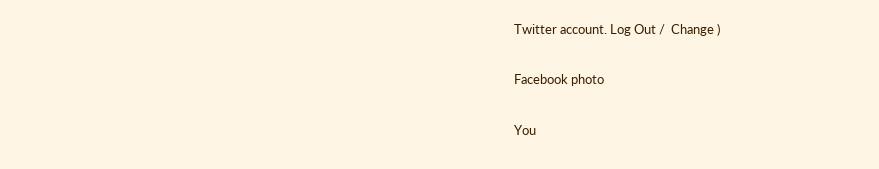Twitter account. Log Out /  Change )

Facebook photo

You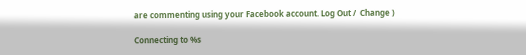are commenting using your Facebook account. Log Out /  Change )

Connecting to %s